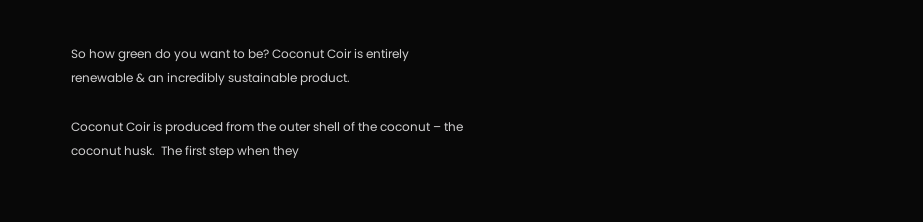So how green do you want to be? Coconut Coir is entirely renewable & an incredibly sustainable product.

Coconut Coir is produced from the outer shell of the coconut – the coconut husk.  The first step when they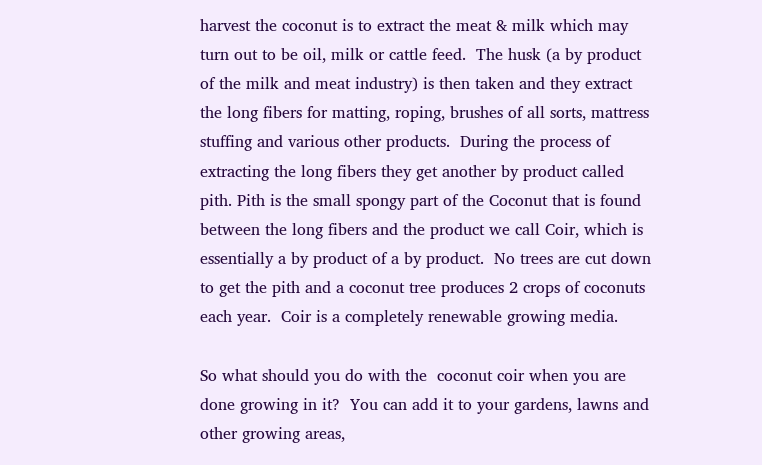harvest the coconut is to extract the meat & milk which may turn out to be oil, milk or cattle feed.  The husk (a by product of the milk and meat industry) is then taken and they extract the long fibers for matting, roping, brushes of all sorts, mattress stuffing and various other products.  During the process of extracting the long fibers they get another by product called pith. Pith is the small spongy part of the Coconut that is found between the long fibers and the product we call Coir, which is essentially a by product of a by product.  No trees are cut down to get the pith and a coconut tree produces 2 crops of coconuts each year.  Coir is a completely renewable growing media.

So what should you do with the  coconut coir when you are done growing in it?  You can add it to your gardens, lawns and other growing areas,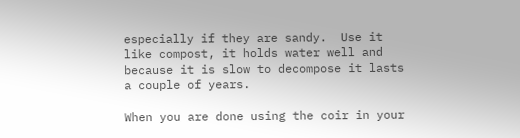especially if they are sandy.  Use it like compost, it holds water well and because it is slow to decompose it lasts a couple of years.

When you are done using the coir in your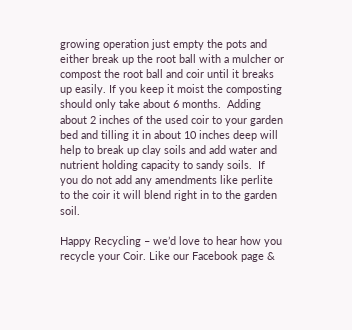growing operation just empty the pots and either break up the root ball with a mulcher or compost the root ball and coir until it breaks up easily. If you keep it moist the composting should only take about 6 months.  Adding about 2 inches of the used coir to your garden bed and tilling it in about 10 inches deep will help to break up clay soils and add water and nutrient holding capacity to sandy soils.  If you do not add any amendments like perlite to the coir it will blend right in to the garden soil.

Happy Recycling – we’d love to hear how you recycle your Coir. Like our Facebook page &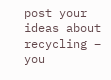post your ideas about recycling – you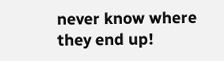never know where they end up!